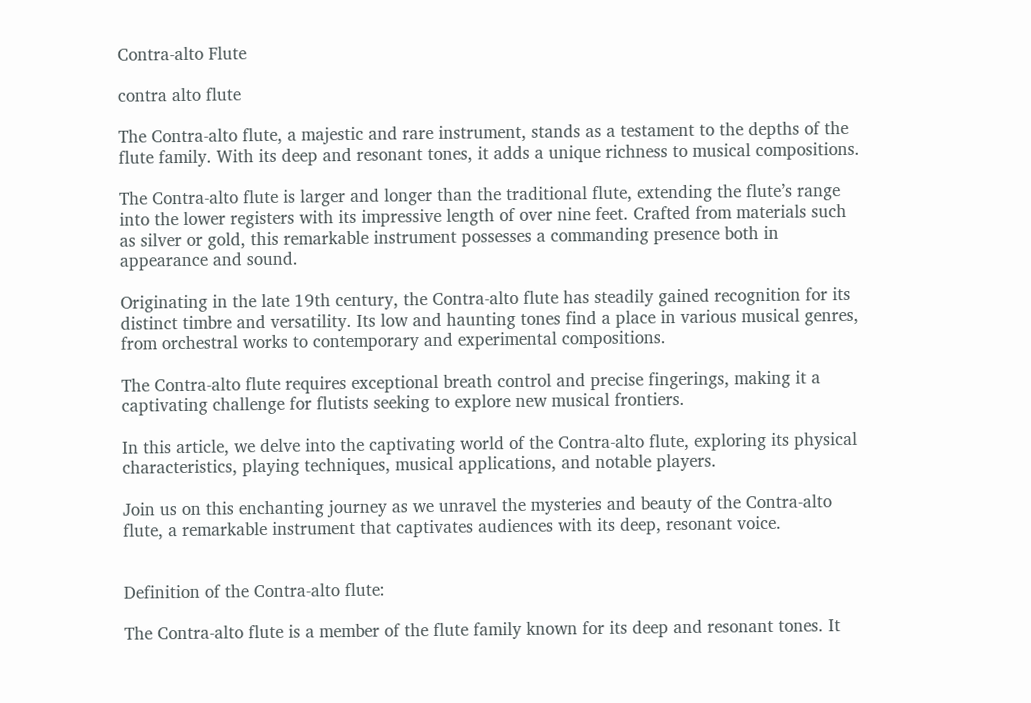Contra-alto Flute

contra alto flute

The Contra-alto flute, a majestic and rare instrument, stands as a testament to the depths of the flute family. With its deep and resonant tones, it adds a unique richness to musical compositions.

The Contra-alto flute is larger and longer than the traditional flute, extending the flute’s range into the lower registers with its impressive length of over nine feet. Crafted from materials such as silver or gold, this remarkable instrument possesses a commanding presence both in appearance and sound.

Originating in the late 19th century, the Contra-alto flute has steadily gained recognition for its distinct timbre and versatility. Its low and haunting tones find a place in various musical genres, from orchestral works to contemporary and experimental compositions.

The Contra-alto flute requires exceptional breath control and precise fingerings, making it a captivating challenge for flutists seeking to explore new musical frontiers.

In this article, we delve into the captivating world of the Contra-alto flute, exploring its physical characteristics, playing techniques, musical applications, and notable players.

Join us on this enchanting journey as we unravel the mysteries and beauty of the Contra-alto flute, a remarkable instrument that captivates audiences with its deep, resonant voice.


Definition of the Contra-alto flute:

The Contra-alto flute is a member of the flute family known for its deep and resonant tones. It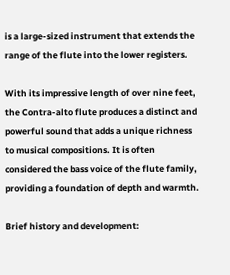is a large-sized instrument that extends the range of the flute into the lower registers.

With its impressive length of over nine feet, the Contra-alto flute produces a distinct and powerful sound that adds a unique richness to musical compositions. It is often considered the bass voice of the flute family, providing a foundation of depth and warmth.

Brief history and development: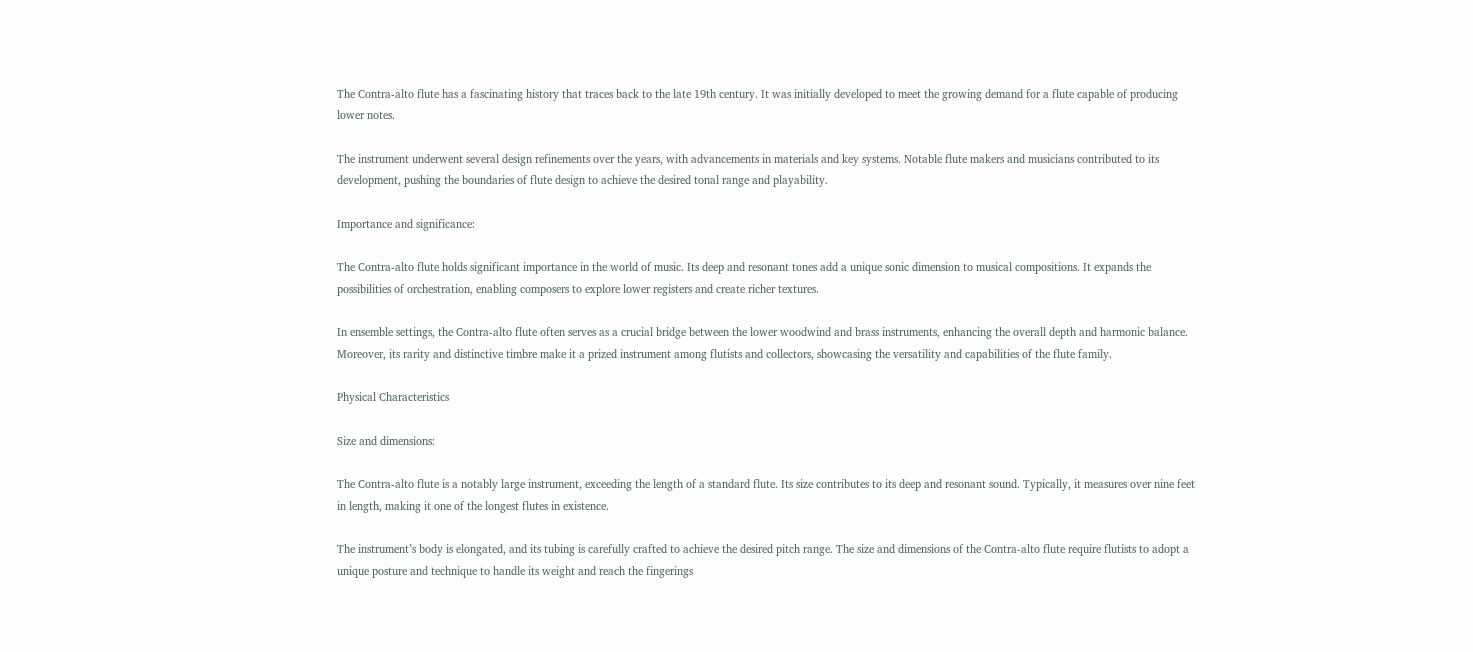The Contra-alto flute has a fascinating history that traces back to the late 19th century. It was initially developed to meet the growing demand for a flute capable of producing lower notes.

The instrument underwent several design refinements over the years, with advancements in materials and key systems. Notable flute makers and musicians contributed to its development, pushing the boundaries of flute design to achieve the desired tonal range and playability.

Importance and significance:

The Contra-alto flute holds significant importance in the world of music. Its deep and resonant tones add a unique sonic dimension to musical compositions. It expands the possibilities of orchestration, enabling composers to explore lower registers and create richer textures.

In ensemble settings, the Contra-alto flute often serves as a crucial bridge between the lower woodwind and brass instruments, enhancing the overall depth and harmonic balance. Moreover, its rarity and distinctive timbre make it a prized instrument among flutists and collectors, showcasing the versatility and capabilities of the flute family.

Physical Characteristics

Size and dimensions:

The Contra-alto flute is a notably large instrument, exceeding the length of a standard flute. Its size contributes to its deep and resonant sound. Typically, it measures over nine feet in length, making it one of the longest flutes in existence.

The instrument’s body is elongated, and its tubing is carefully crafted to achieve the desired pitch range. The size and dimensions of the Contra-alto flute require flutists to adopt a unique posture and technique to handle its weight and reach the fingerings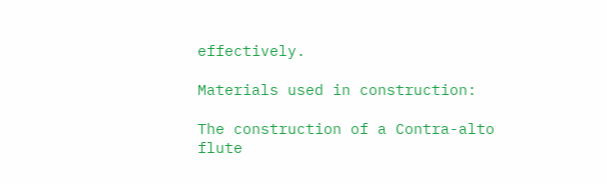effectively.

Materials used in construction:

The construction of a Contra-alto flute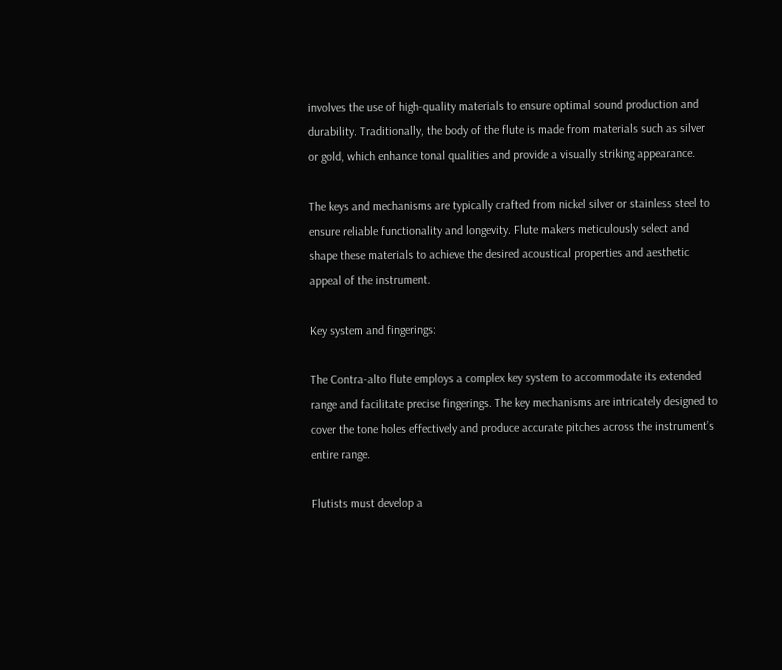involves the use of high-quality materials to ensure optimal sound production and durability. Traditionally, the body of the flute is made from materials such as silver or gold, which enhance tonal qualities and provide a visually striking appearance.

The keys and mechanisms are typically crafted from nickel silver or stainless steel to ensure reliable functionality and longevity. Flute makers meticulously select and shape these materials to achieve the desired acoustical properties and aesthetic appeal of the instrument.

Key system and fingerings:

The Contra-alto flute employs a complex key system to accommodate its extended range and facilitate precise fingerings. The key mechanisms are intricately designed to cover the tone holes effectively and produce accurate pitches across the instrument’s entire range.

Flutists must develop a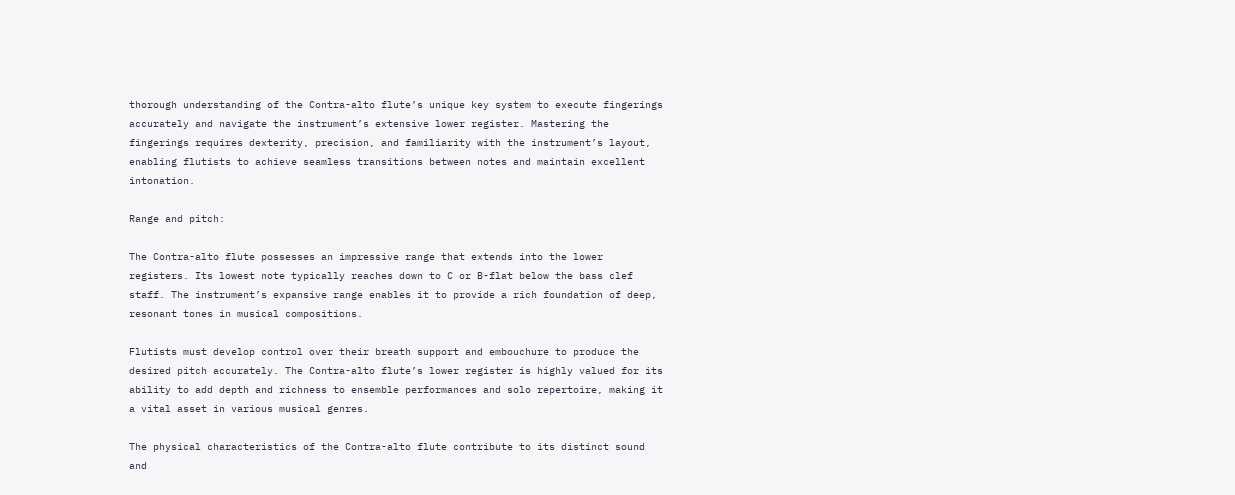thorough understanding of the Contra-alto flute’s unique key system to execute fingerings accurately and navigate the instrument’s extensive lower register. Mastering the fingerings requires dexterity, precision, and familiarity with the instrument’s layout, enabling flutists to achieve seamless transitions between notes and maintain excellent intonation.

Range and pitch:

The Contra-alto flute possesses an impressive range that extends into the lower registers. Its lowest note typically reaches down to C or B-flat below the bass clef staff. The instrument’s expansive range enables it to provide a rich foundation of deep, resonant tones in musical compositions.

Flutists must develop control over their breath support and embouchure to produce the desired pitch accurately. The Contra-alto flute’s lower register is highly valued for its ability to add depth and richness to ensemble performances and solo repertoire, making it a vital asset in various musical genres.

The physical characteristics of the Contra-alto flute contribute to its distinct sound and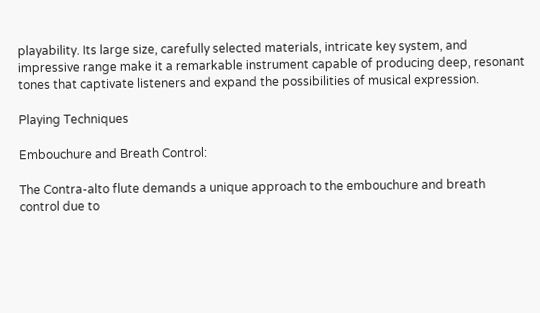playability. Its large size, carefully selected materials, intricate key system, and impressive range make it a remarkable instrument capable of producing deep, resonant tones that captivate listeners and expand the possibilities of musical expression.

Playing Techniques

Embouchure and Breath Control:

The Contra-alto flute demands a unique approach to the embouchure and breath control due to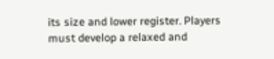its size and lower register. Players must develop a relaxed and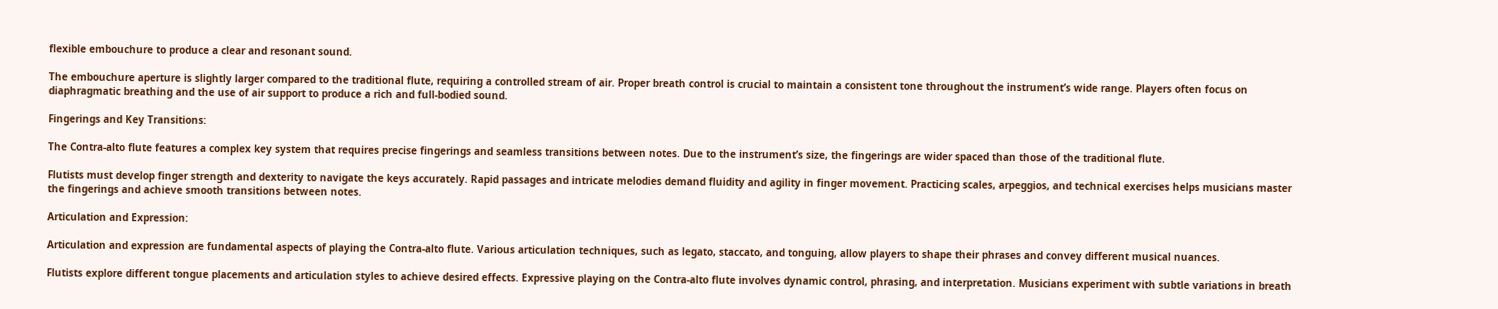flexible embouchure to produce a clear and resonant sound.

The embouchure aperture is slightly larger compared to the traditional flute, requiring a controlled stream of air. Proper breath control is crucial to maintain a consistent tone throughout the instrument’s wide range. Players often focus on diaphragmatic breathing and the use of air support to produce a rich and full-bodied sound.

Fingerings and Key Transitions:

The Contra-alto flute features a complex key system that requires precise fingerings and seamless transitions between notes. Due to the instrument’s size, the fingerings are wider spaced than those of the traditional flute.

Flutists must develop finger strength and dexterity to navigate the keys accurately. Rapid passages and intricate melodies demand fluidity and agility in finger movement. Practicing scales, arpeggios, and technical exercises helps musicians master the fingerings and achieve smooth transitions between notes.

Articulation and Expression:

Articulation and expression are fundamental aspects of playing the Contra-alto flute. Various articulation techniques, such as legato, staccato, and tonguing, allow players to shape their phrases and convey different musical nuances.

Flutists explore different tongue placements and articulation styles to achieve desired effects. Expressive playing on the Contra-alto flute involves dynamic control, phrasing, and interpretation. Musicians experiment with subtle variations in breath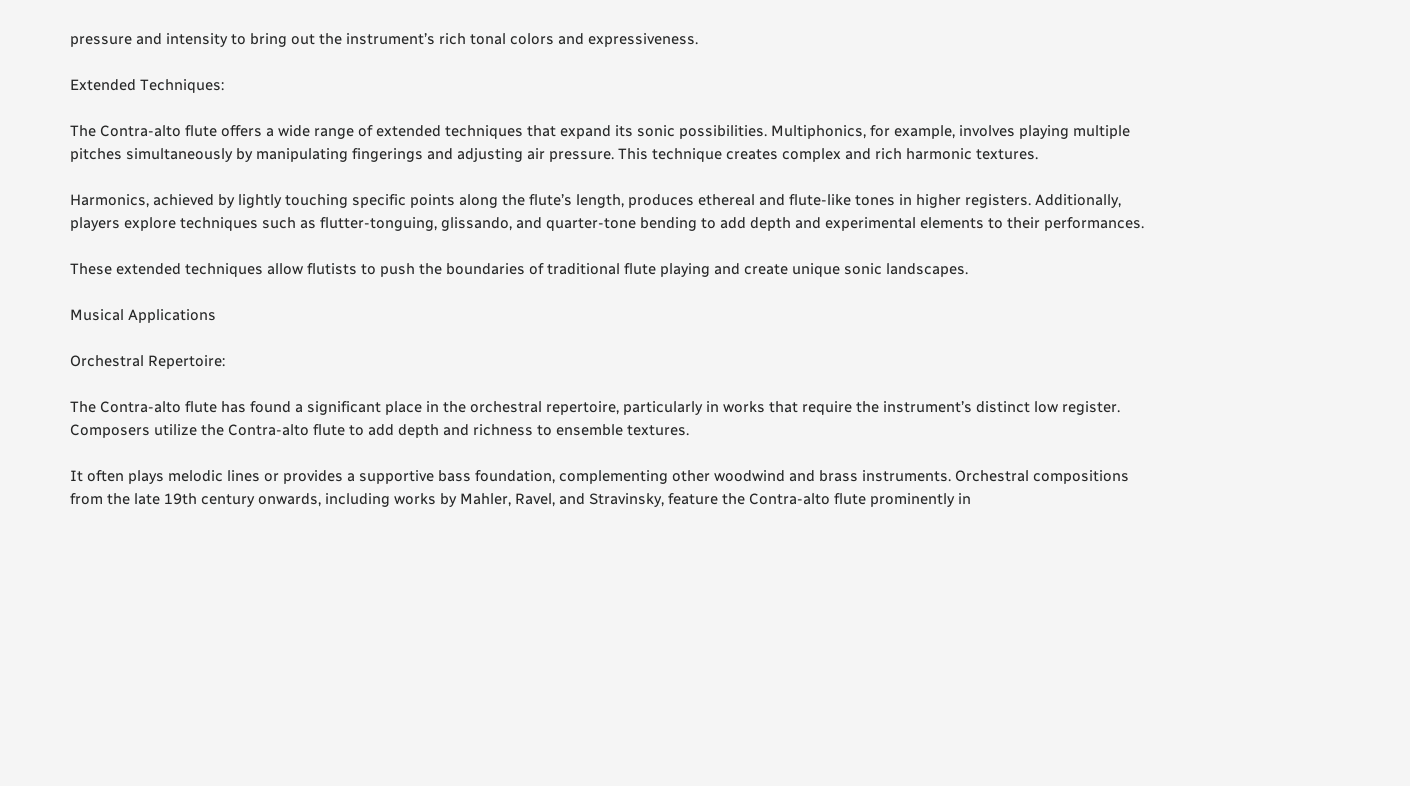pressure and intensity to bring out the instrument’s rich tonal colors and expressiveness.

Extended Techniques:

The Contra-alto flute offers a wide range of extended techniques that expand its sonic possibilities. Multiphonics, for example, involves playing multiple pitches simultaneously by manipulating fingerings and adjusting air pressure. This technique creates complex and rich harmonic textures.

Harmonics, achieved by lightly touching specific points along the flute’s length, produces ethereal and flute-like tones in higher registers. Additionally, players explore techniques such as flutter-tonguing, glissando, and quarter-tone bending to add depth and experimental elements to their performances.

These extended techniques allow flutists to push the boundaries of traditional flute playing and create unique sonic landscapes.

Musical Applications

Orchestral Repertoire:

The Contra-alto flute has found a significant place in the orchestral repertoire, particularly in works that require the instrument’s distinct low register. Composers utilize the Contra-alto flute to add depth and richness to ensemble textures.

It often plays melodic lines or provides a supportive bass foundation, complementing other woodwind and brass instruments. Orchestral compositions from the late 19th century onwards, including works by Mahler, Ravel, and Stravinsky, feature the Contra-alto flute prominently in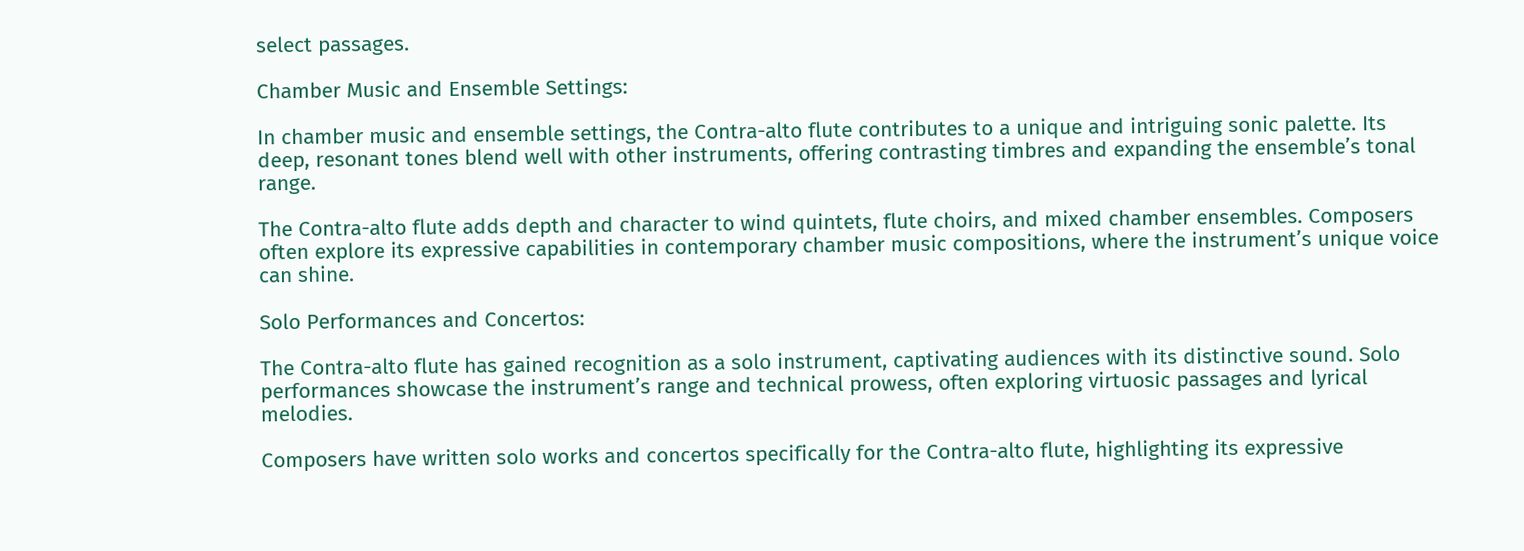select passages.

Chamber Music and Ensemble Settings:

In chamber music and ensemble settings, the Contra-alto flute contributes to a unique and intriguing sonic palette. Its deep, resonant tones blend well with other instruments, offering contrasting timbres and expanding the ensemble’s tonal range.

The Contra-alto flute adds depth and character to wind quintets, flute choirs, and mixed chamber ensembles. Composers often explore its expressive capabilities in contemporary chamber music compositions, where the instrument’s unique voice can shine.

Solo Performances and Concertos:

The Contra-alto flute has gained recognition as a solo instrument, captivating audiences with its distinctive sound. Solo performances showcase the instrument’s range and technical prowess, often exploring virtuosic passages and lyrical melodies.

Composers have written solo works and concertos specifically for the Contra-alto flute, highlighting its expressive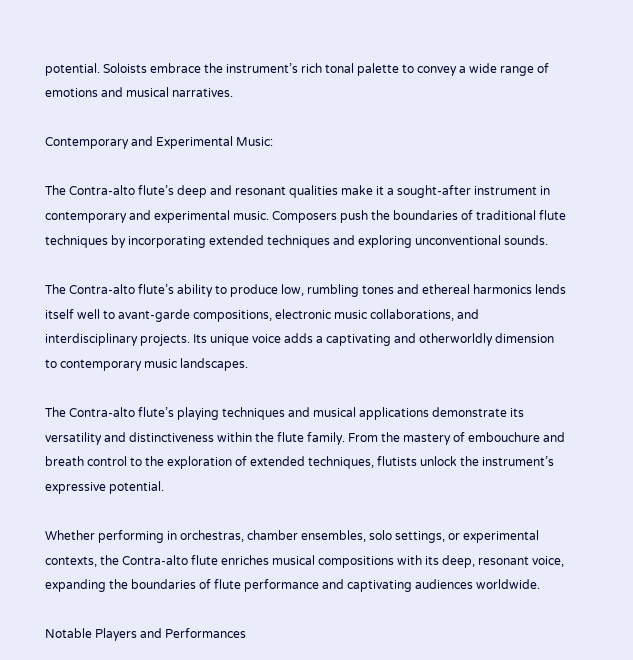potential. Soloists embrace the instrument’s rich tonal palette to convey a wide range of emotions and musical narratives.

Contemporary and Experimental Music:

The Contra-alto flute’s deep and resonant qualities make it a sought-after instrument in contemporary and experimental music. Composers push the boundaries of traditional flute techniques by incorporating extended techniques and exploring unconventional sounds.

The Contra-alto flute’s ability to produce low, rumbling tones and ethereal harmonics lends itself well to avant-garde compositions, electronic music collaborations, and interdisciplinary projects. Its unique voice adds a captivating and otherworldly dimension to contemporary music landscapes.

The Contra-alto flute’s playing techniques and musical applications demonstrate its versatility and distinctiveness within the flute family. From the mastery of embouchure and breath control to the exploration of extended techniques, flutists unlock the instrument’s expressive potential.

Whether performing in orchestras, chamber ensembles, solo settings, or experimental contexts, the Contra-alto flute enriches musical compositions with its deep, resonant voice, expanding the boundaries of flute performance and captivating audiences worldwide.

Notable Players and Performances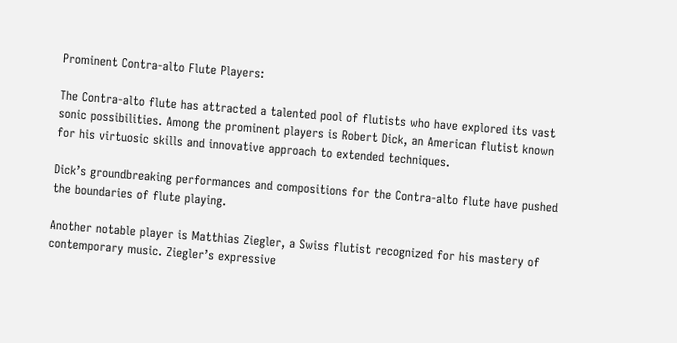Prominent Contra-alto Flute Players:

The Contra-alto flute has attracted a talented pool of flutists who have explored its vast sonic possibilities. Among the prominent players is Robert Dick, an American flutist known for his virtuosic skills and innovative approach to extended techniques.

Dick’s groundbreaking performances and compositions for the Contra-alto flute have pushed the boundaries of flute playing.

Another notable player is Matthias Ziegler, a Swiss flutist recognized for his mastery of contemporary music. Ziegler’s expressive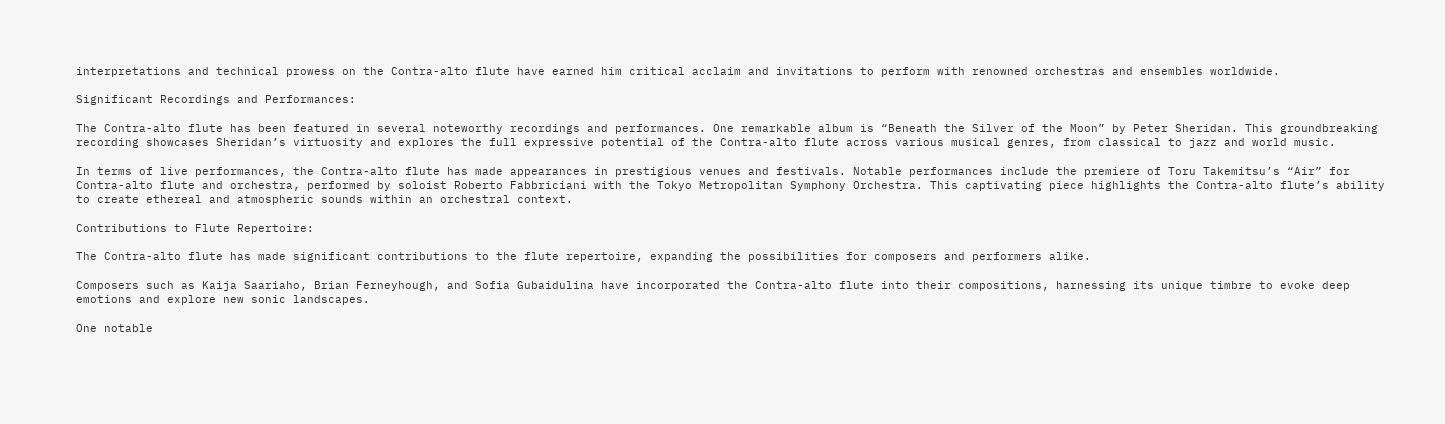interpretations and technical prowess on the Contra-alto flute have earned him critical acclaim and invitations to perform with renowned orchestras and ensembles worldwide.

Significant Recordings and Performances:

The Contra-alto flute has been featured in several noteworthy recordings and performances. One remarkable album is “Beneath the Silver of the Moon” by Peter Sheridan. This groundbreaking recording showcases Sheridan’s virtuosity and explores the full expressive potential of the Contra-alto flute across various musical genres, from classical to jazz and world music.

In terms of live performances, the Contra-alto flute has made appearances in prestigious venues and festivals. Notable performances include the premiere of Toru Takemitsu’s “Air” for Contra-alto flute and orchestra, performed by soloist Roberto Fabbriciani with the Tokyo Metropolitan Symphony Orchestra. This captivating piece highlights the Contra-alto flute’s ability to create ethereal and atmospheric sounds within an orchestral context.

Contributions to Flute Repertoire:

The Contra-alto flute has made significant contributions to the flute repertoire, expanding the possibilities for composers and performers alike.

Composers such as Kaija Saariaho, Brian Ferneyhough, and Sofia Gubaidulina have incorporated the Contra-alto flute into their compositions, harnessing its unique timbre to evoke deep emotions and explore new sonic landscapes.

One notable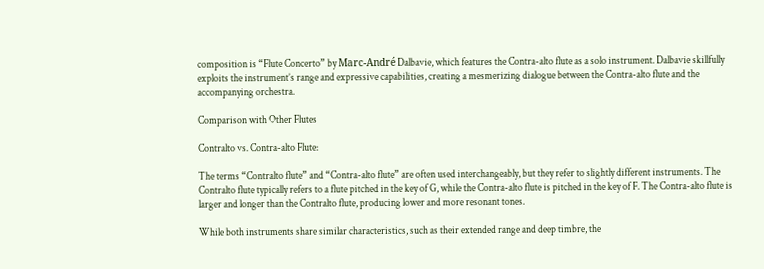composition is “Flute Concerto” by Marc-André Dalbavie, which features the Contra-alto flute as a solo instrument. Dalbavie skillfully exploits the instrument’s range and expressive capabilities, creating a mesmerizing dialogue between the Contra-alto flute and the accompanying orchestra.

Comparison with Other Flutes

Contralto vs. Contra-alto Flute:

The terms “Contralto flute” and “Contra-alto flute” are often used interchangeably, but they refer to slightly different instruments. The Contralto flute typically refers to a flute pitched in the key of G, while the Contra-alto flute is pitched in the key of F. The Contra-alto flute is larger and longer than the Contralto flute, producing lower and more resonant tones.

While both instruments share similar characteristics, such as their extended range and deep timbre, the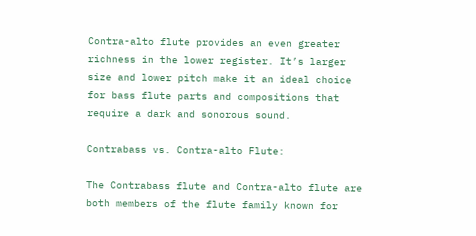Contra-alto flute provides an even greater richness in the lower register. It’s larger size and lower pitch make it an ideal choice for bass flute parts and compositions that require a dark and sonorous sound.

Contrabass vs. Contra-alto Flute:

The Contrabass flute and Contra-alto flute are both members of the flute family known for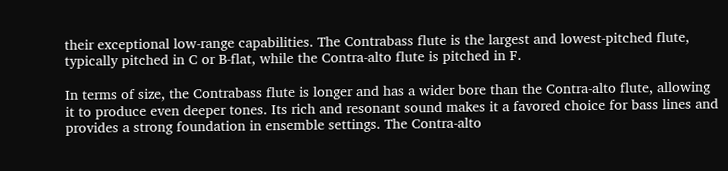their exceptional low-range capabilities. The Contrabass flute is the largest and lowest-pitched flute, typically pitched in C or B-flat, while the Contra-alto flute is pitched in F.

In terms of size, the Contrabass flute is longer and has a wider bore than the Contra-alto flute, allowing it to produce even deeper tones. Its rich and resonant sound makes it a favored choice for bass lines and provides a strong foundation in ensemble settings. The Contra-alto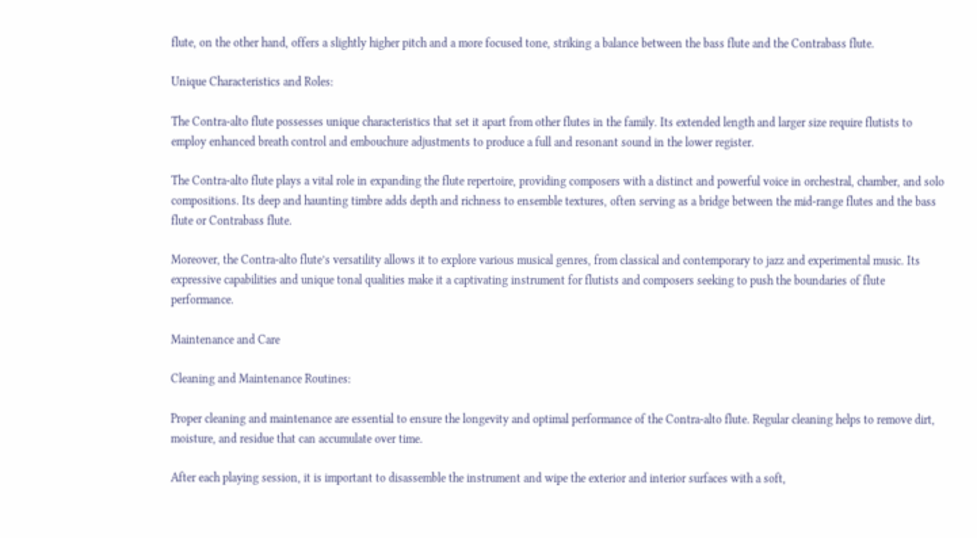flute, on the other hand, offers a slightly higher pitch and a more focused tone, striking a balance between the bass flute and the Contrabass flute.

Unique Characteristics and Roles:

The Contra-alto flute possesses unique characteristics that set it apart from other flutes in the family. Its extended length and larger size require flutists to employ enhanced breath control and embouchure adjustments to produce a full and resonant sound in the lower register.

The Contra-alto flute plays a vital role in expanding the flute repertoire, providing composers with a distinct and powerful voice in orchestral, chamber, and solo compositions. Its deep and haunting timbre adds depth and richness to ensemble textures, often serving as a bridge between the mid-range flutes and the bass flute or Contrabass flute.

Moreover, the Contra-alto flute’s versatility allows it to explore various musical genres, from classical and contemporary to jazz and experimental music. Its expressive capabilities and unique tonal qualities make it a captivating instrument for flutists and composers seeking to push the boundaries of flute performance.

Maintenance and Care

Cleaning and Maintenance Routines:

Proper cleaning and maintenance are essential to ensure the longevity and optimal performance of the Contra-alto flute. Regular cleaning helps to remove dirt, moisture, and residue that can accumulate over time.

After each playing session, it is important to disassemble the instrument and wipe the exterior and interior surfaces with a soft,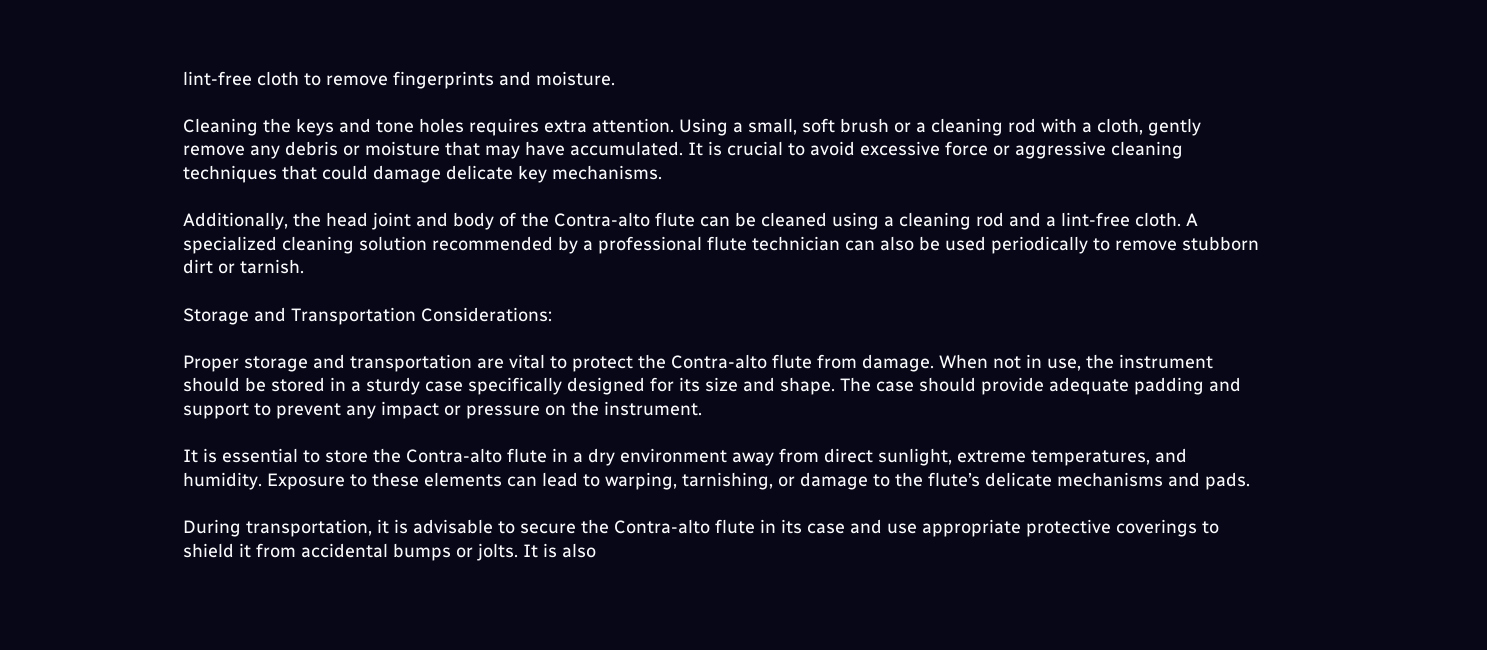lint-free cloth to remove fingerprints and moisture.

Cleaning the keys and tone holes requires extra attention. Using a small, soft brush or a cleaning rod with a cloth, gently remove any debris or moisture that may have accumulated. It is crucial to avoid excessive force or aggressive cleaning techniques that could damage delicate key mechanisms.

Additionally, the head joint and body of the Contra-alto flute can be cleaned using a cleaning rod and a lint-free cloth. A specialized cleaning solution recommended by a professional flute technician can also be used periodically to remove stubborn dirt or tarnish.

Storage and Transportation Considerations:

Proper storage and transportation are vital to protect the Contra-alto flute from damage. When not in use, the instrument should be stored in a sturdy case specifically designed for its size and shape. The case should provide adequate padding and support to prevent any impact or pressure on the instrument.

It is essential to store the Contra-alto flute in a dry environment away from direct sunlight, extreme temperatures, and humidity. Exposure to these elements can lead to warping, tarnishing, or damage to the flute’s delicate mechanisms and pads.

During transportation, it is advisable to secure the Contra-alto flute in its case and use appropriate protective coverings to shield it from accidental bumps or jolts. It is also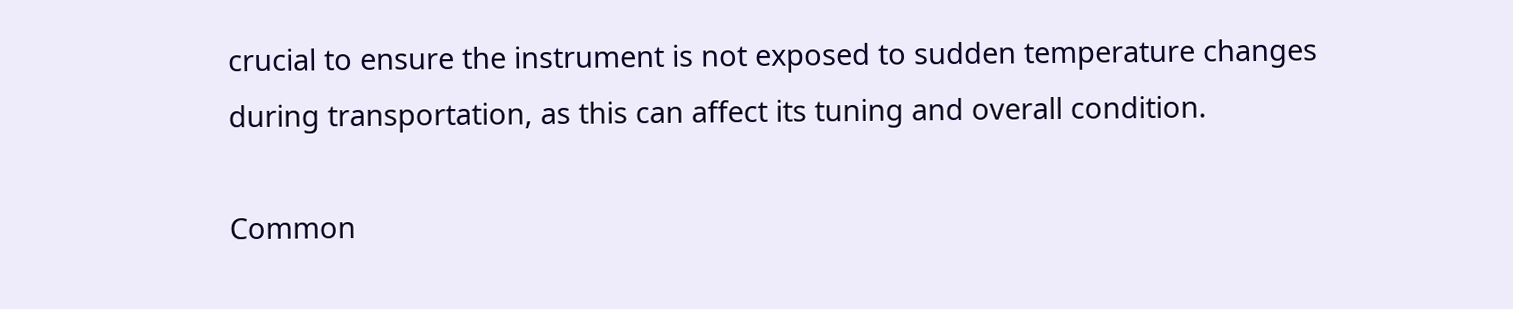crucial to ensure the instrument is not exposed to sudden temperature changes during transportation, as this can affect its tuning and overall condition.

Common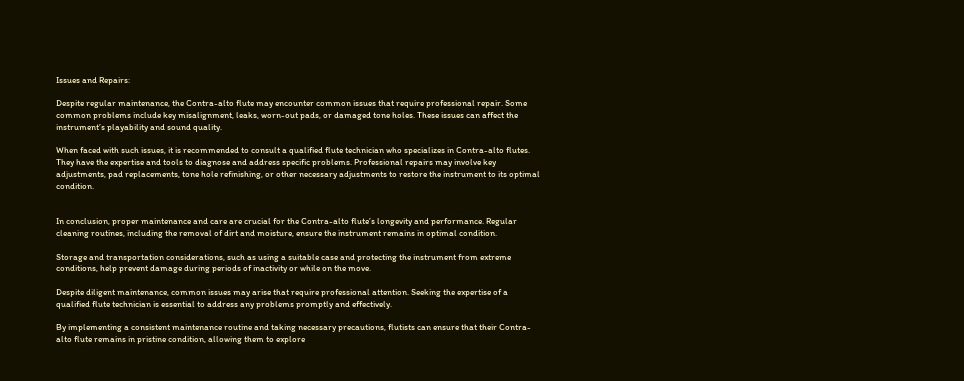Issues and Repairs:

Despite regular maintenance, the Contra-alto flute may encounter common issues that require professional repair. Some common problems include key misalignment, leaks, worn-out pads, or damaged tone holes. These issues can affect the instrument’s playability and sound quality.

When faced with such issues, it is recommended to consult a qualified flute technician who specializes in Contra-alto flutes. They have the expertise and tools to diagnose and address specific problems. Professional repairs may involve key adjustments, pad replacements, tone hole refinishing, or other necessary adjustments to restore the instrument to its optimal condition.


In conclusion, proper maintenance and care are crucial for the Contra-alto flute’s longevity and performance. Regular cleaning routines, including the removal of dirt and moisture, ensure the instrument remains in optimal condition.

Storage and transportation considerations, such as using a suitable case and protecting the instrument from extreme conditions, help prevent damage during periods of inactivity or while on the move.

Despite diligent maintenance, common issues may arise that require professional attention. Seeking the expertise of a qualified flute technician is essential to address any problems promptly and effectively.

By implementing a consistent maintenance routine and taking necessary precautions, flutists can ensure that their Contra-alto flute remains in pristine condition, allowing them to explore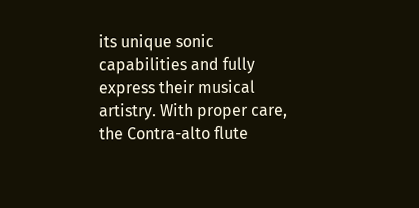its unique sonic capabilities and fully express their musical artistry. With proper care, the Contra-alto flute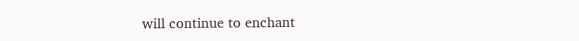will continue to enchant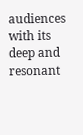audiences with its deep and resonant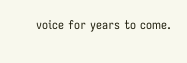voice for years to come.